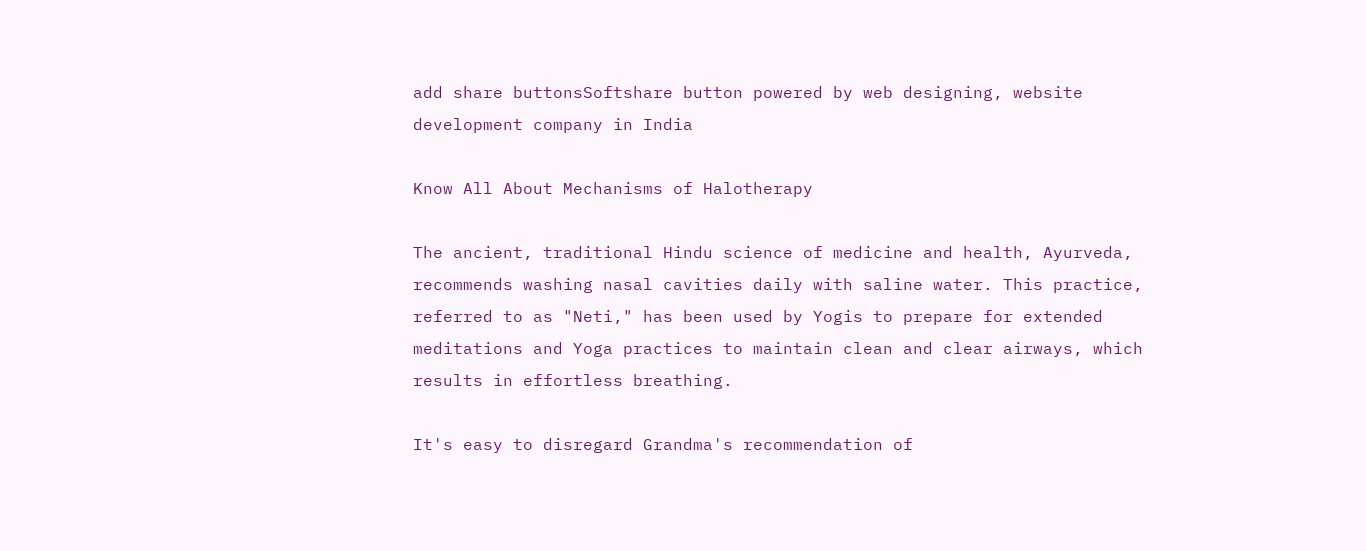add share buttonsSoftshare button powered by web designing, website development company in India

Know All About Mechanisms of Halotherapy

The ancient, traditional Hindu science of medicine and health, Ayurveda, recommends washing nasal cavities daily with saline water. This practice, referred to as "Neti," has been used by Yogis to prepare for extended meditations and Yoga practices to maintain clean and clear airways, which results in effortless breathing.

It's easy to disregard Grandma's recommendation of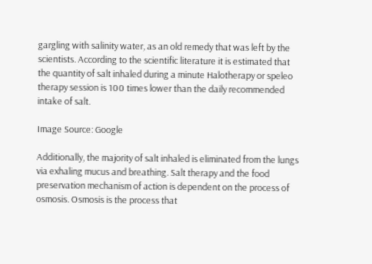gargling with salinity water, as an old remedy that was left by the scientists. According to the scientific literature it is estimated that the quantity of salt inhaled during a minute Halotherapy or speleo therapy session is 100 times lower than the daily recommended intake of salt.

Image Source: Google

Additionally, the majority of salt inhaled is eliminated from the lungs via exhaling mucus and breathing. Salt therapy and the food preservation mechanism of action is dependent on the process of osmosis. Osmosis is the process that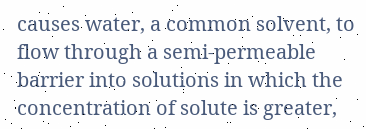causes water, a common solvent, to flow through a semi-permeable barrier into solutions in which the concentration of solute is greater,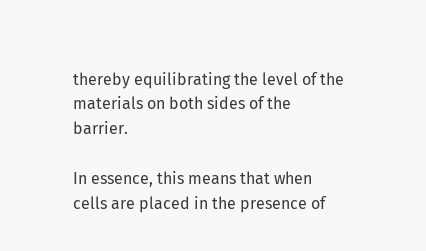thereby equilibrating the level of the materials on both sides of the barrier.

In essence, this means that when cells are placed in the presence of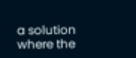a solution where the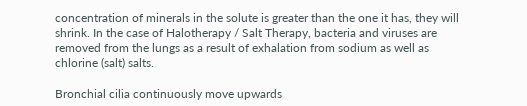concentration of minerals in the solute is greater than the one it has, they will shrink. In the case of Halotherapy / Salt Therapy, bacteria and viruses are removed from the lungs as a result of exhalation from sodium as well as chlorine (salt) salts.

Bronchial cilia continuously move upwards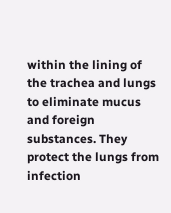within the lining of the trachea and lungs to eliminate mucus and foreign substances. They protect the lungs from infection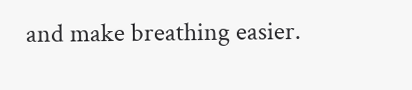and make breathing easier.